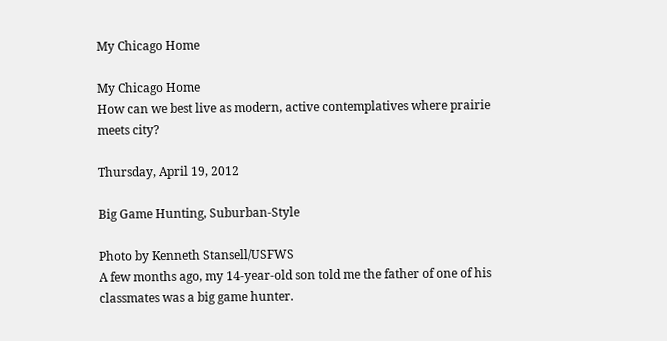My Chicago Home

My Chicago Home
How can we best live as modern, active contemplatives where prairie meets city?

Thursday, April 19, 2012

Big Game Hunting, Suburban-Style

Photo by Kenneth Stansell/USFWS
A few months ago, my 14-year-old son told me the father of one of his classmates was a big game hunter.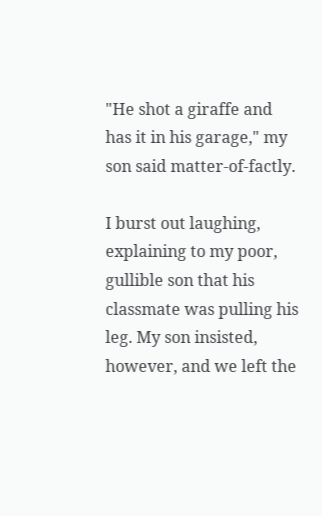"He shot a giraffe and has it in his garage," my son said matter-of-factly.

I burst out laughing, explaining to my poor, gullible son that his classmate was pulling his leg. My son insisted, however, and we left the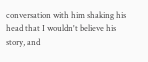conversation with him shaking his head that I wouldn't believe his story, and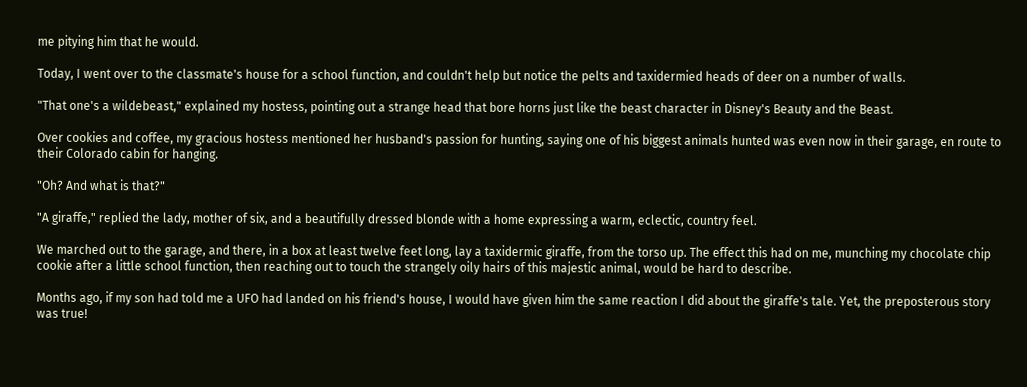me pitying him that he would.

Today, I went over to the classmate's house for a school function, and couldn't help but notice the pelts and taxidermied heads of deer on a number of walls.

"That one's a wildebeast," explained my hostess, pointing out a strange head that bore horns just like the beast character in Disney's Beauty and the Beast.

Over cookies and coffee, my gracious hostess mentioned her husband's passion for hunting, saying one of his biggest animals hunted was even now in their garage, en route to their Colorado cabin for hanging.

"Oh? And what is that?"

"A giraffe," replied the lady, mother of six, and a beautifully dressed blonde with a home expressing a warm, eclectic, country feel.

We marched out to the garage, and there, in a box at least twelve feet long, lay a taxidermic giraffe, from the torso up. The effect this had on me, munching my chocolate chip cookie after a little school function, then reaching out to touch the strangely oily hairs of this majestic animal, would be hard to describe.

Months ago, if my son had told me a UFO had landed on his friend's house, I would have given him the same reaction I did about the giraffe's tale. Yet, the preposterous story was true!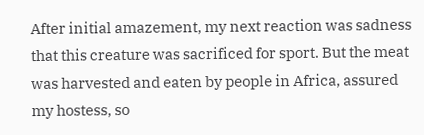After initial amazement, my next reaction was sadness that this creature was sacrificed for sport. But the meat was harvested and eaten by people in Africa, assured my hostess, so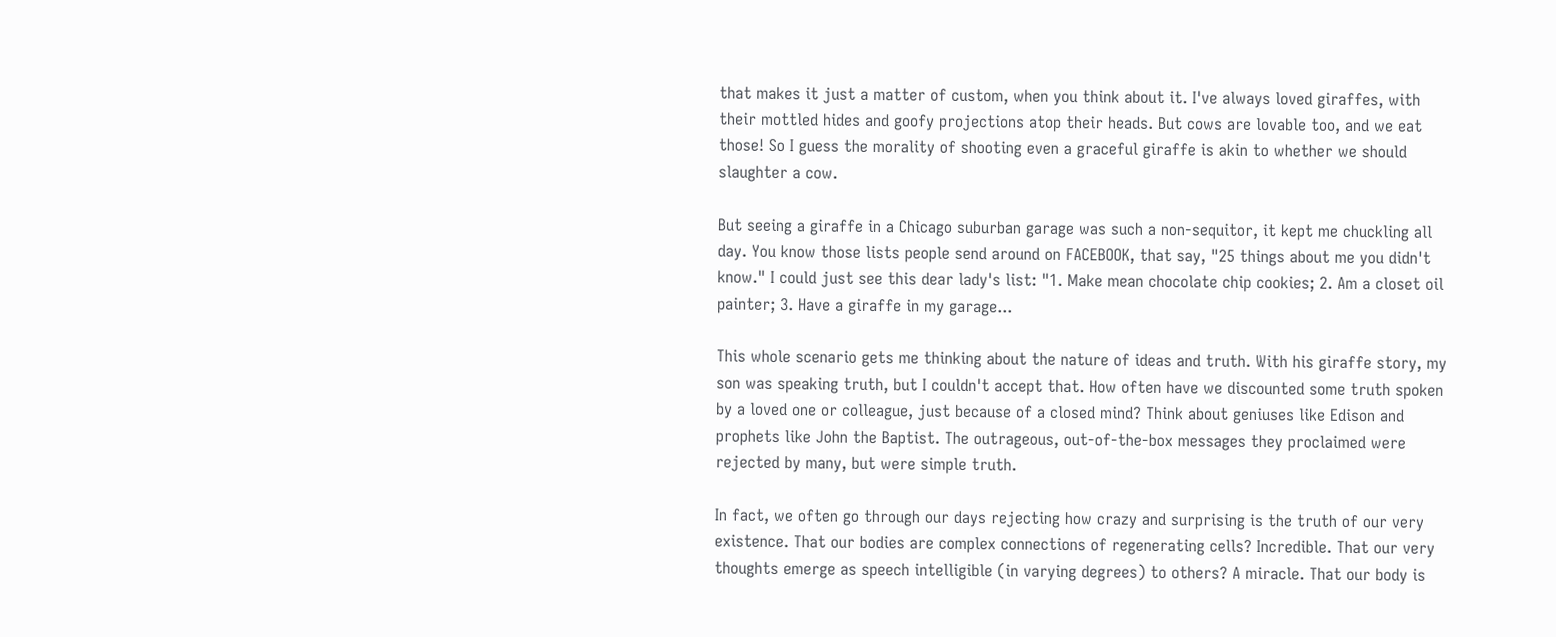that makes it just a matter of custom, when you think about it. I've always loved giraffes, with their mottled hides and goofy projections atop their heads. But cows are lovable too, and we eat those! So I guess the morality of shooting even a graceful giraffe is akin to whether we should slaughter a cow.

But seeing a giraffe in a Chicago suburban garage was such a non-sequitor, it kept me chuckling all day. You know those lists people send around on FACEBOOK, that say, "25 things about me you didn't know." I could just see this dear lady's list: "1. Make mean chocolate chip cookies; 2. Am a closet oil painter; 3. Have a giraffe in my garage...

This whole scenario gets me thinking about the nature of ideas and truth. With his giraffe story, my son was speaking truth, but I couldn't accept that. How often have we discounted some truth spoken by a loved one or colleague, just because of a closed mind? Think about geniuses like Edison and prophets like John the Baptist. The outrageous, out-of-the-box messages they proclaimed were rejected by many, but were simple truth.

In fact, we often go through our days rejecting how crazy and surprising is the truth of our very existence. That our bodies are complex connections of regenerating cells? Incredible. That our very thoughts emerge as speech intelligible (in varying degrees) to others? A miracle. That our body is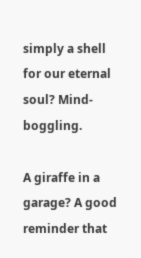simply a shell for our eternal soul? Mind-boggling.

A giraffe in a garage? A good reminder that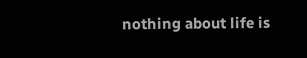nothing about life is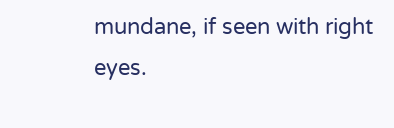mundane, if seen with right eyes.